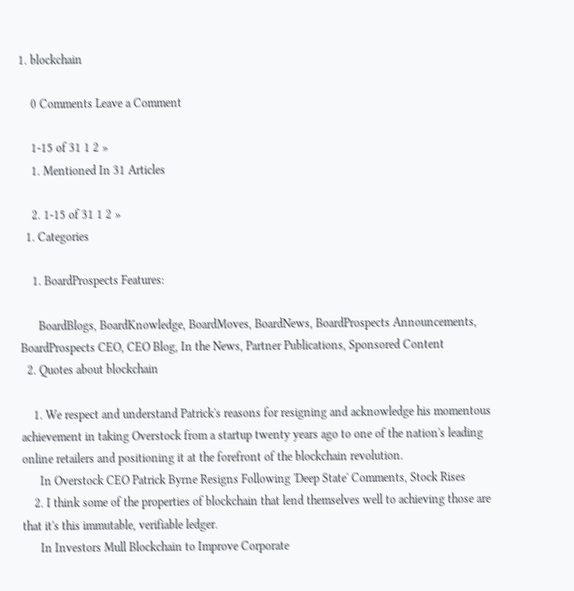1. blockchain

    0 Comments Leave a Comment

    1-15 of 31 1 2 »
    1. Mentioned In 31 Articles

    2. 1-15 of 31 1 2 »
  1. Categories

    1. BoardProspects Features:

      BoardBlogs, BoardKnowledge, BoardMoves, BoardNews, BoardProspects Announcements, BoardProspects CEO, CEO Blog, In the News, Partner Publications, Sponsored Content
  2. Quotes about blockchain

    1. We respect and understand Patrick's reasons for resigning and acknowledge his momentous achievement in taking Overstock from a startup twenty years ago to one of the nation's leading online retailers and positioning it at the forefront of the blockchain revolution.
      In Overstock CEO Patrick Byrne Resigns Following 'Deep State' Comments, Stock Rises
    2. I think some of the properties of blockchain that lend themselves well to achieving those are that it's this immutable, verifiable ledger.
      In Investors Mull Blockchain to Improve Corporate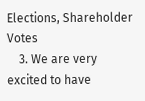Elections, Shareholder Votes
    3. We are very excited to have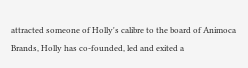attracted someone of Holly's calibre to the board of Animoca Brands, Holly has co-founded, led and exited a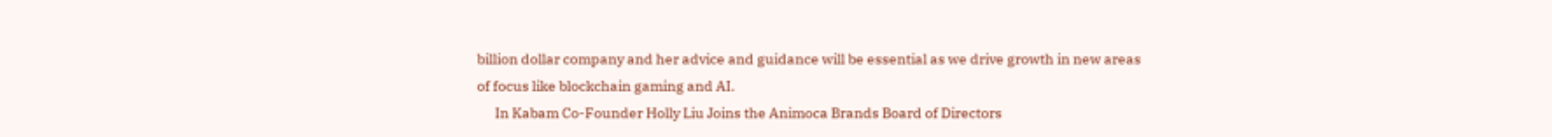billion dollar company and her advice and guidance will be essential as we drive growth in new areas of focus like blockchain gaming and AI.
      In Kabam Co-Founder Holly Liu Joins the Animoca Brands Board of Directors